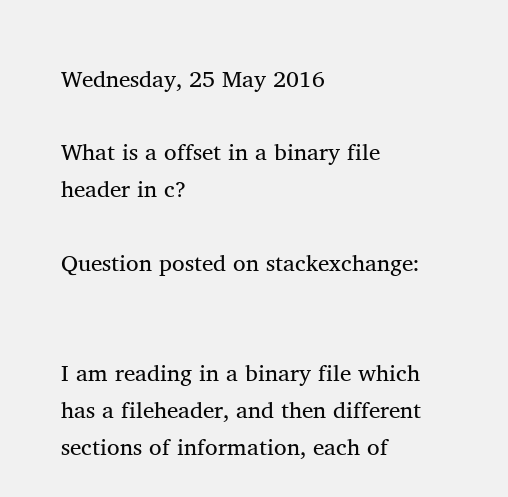Wednesday, 25 May 2016

What is a offset in a binary file header in c?

Question posted on stackexchange:


I am reading in a binary file which has a fileheader, and then different sections of information, each of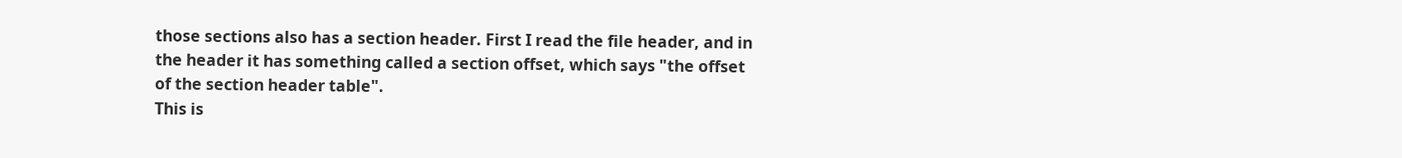those sections also has a section header. First I read the file header, and in the header it has something called a section offset, which says "the offset of the section header table".
This is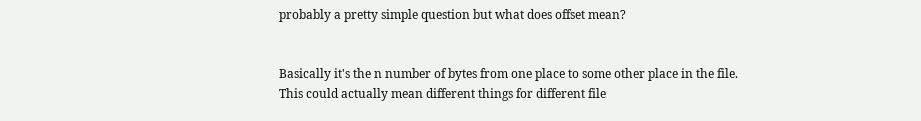probably a pretty simple question but what does offset mean?


Basically it's the n number of bytes from one place to some other place in the file.
This could actually mean different things for different file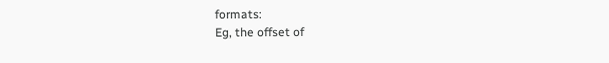formats:
Eg, the offset of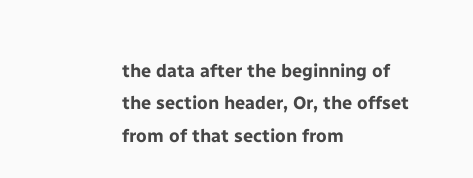the data after the beginning of the section header, Or, the offset from of that section from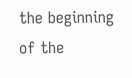the beginning of the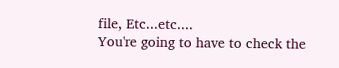file, Etc...etc....
You're going to have to check the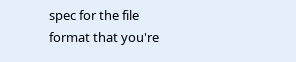spec for the file format that you're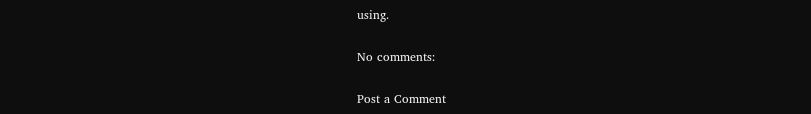using.

No comments:

Post a Comment